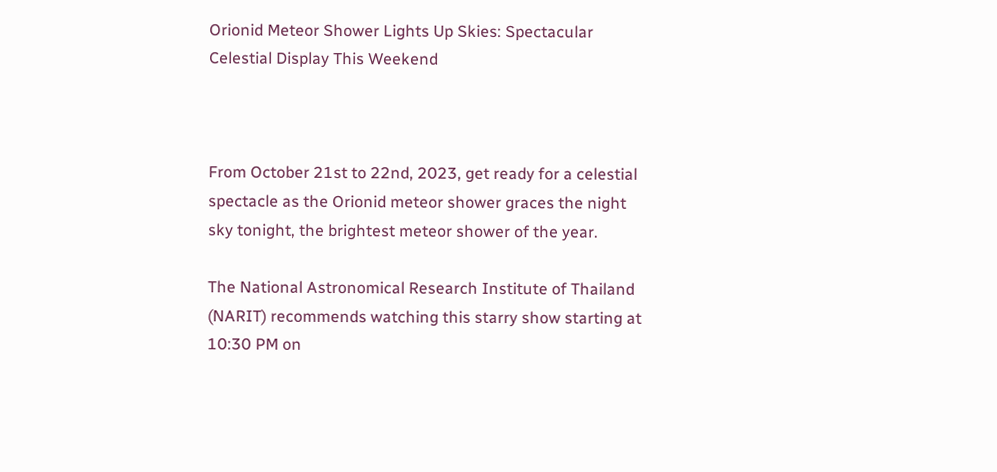Orionid Meteor Shower Lights Up Skies: Spectacular Celestial Display This Weekend



From October 21st to 22nd, 2023, get ready for a celestial spectacle as the Orionid meteor shower graces the night sky tonight, the brightest meteor shower of the year.

The National Astronomical Research Institute of Thailand (NARIT) recommends watching this starry show starting at 10:30 PM on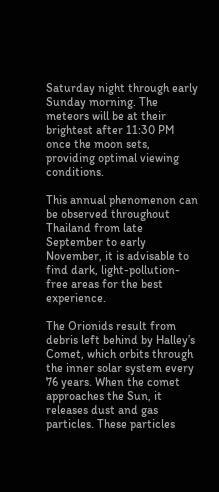Saturday night through early Sunday morning. The meteors will be at their brightest after 11:30 PM once the moon sets, providing optimal viewing conditions.

This annual phenomenon can be observed throughout Thailand from late September to early November, it is advisable to find dark, light-pollution-free areas for the best experience.

The Orionids result from debris left behind by Halley’s Comet, which orbits through the inner solar system every 76 years. When the comet approaches the Sun, it releases dust and gas particles. These particles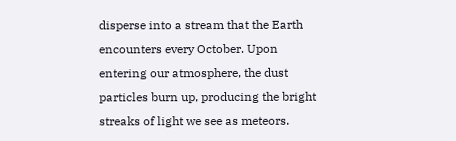disperse into a stream that the Earth encounters every October. Upon entering our atmosphere, the dust particles burn up, producing the bright streaks of light we see as meteors.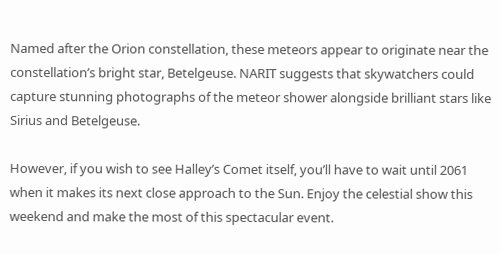Named after the Orion constellation, these meteors appear to originate near the constellation’s bright star, Betelgeuse. NARIT suggests that skywatchers could capture stunning photographs of the meteor shower alongside brilliant stars like Sirius and Betelgeuse.

However, if you wish to see Halley’s Comet itself, you’ll have to wait until 2061 when it makes its next close approach to the Sun. Enjoy the celestial show this weekend and make the most of this spectacular event.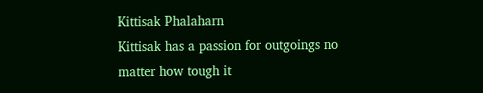Kittisak Phalaharn
Kittisak has a passion for outgoings no matter how tough it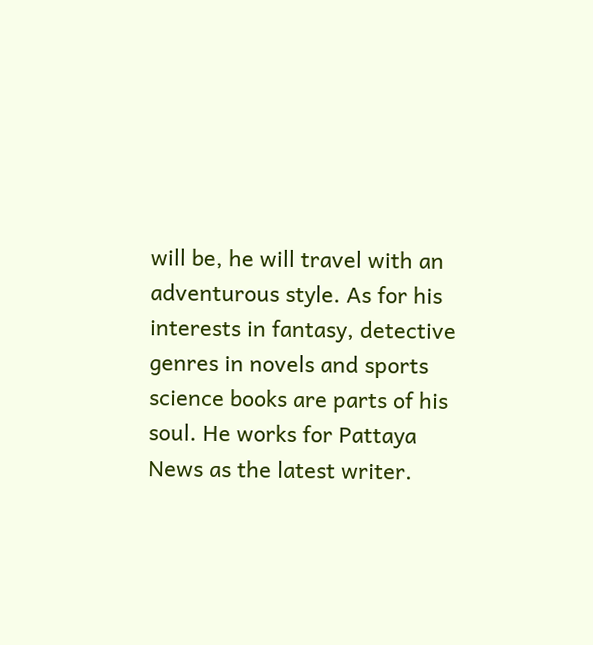will be, he will travel with an adventurous style. As for his interests in fantasy, detective genres in novels and sports science books are parts of his soul. He works for Pattaya News as the latest writer.